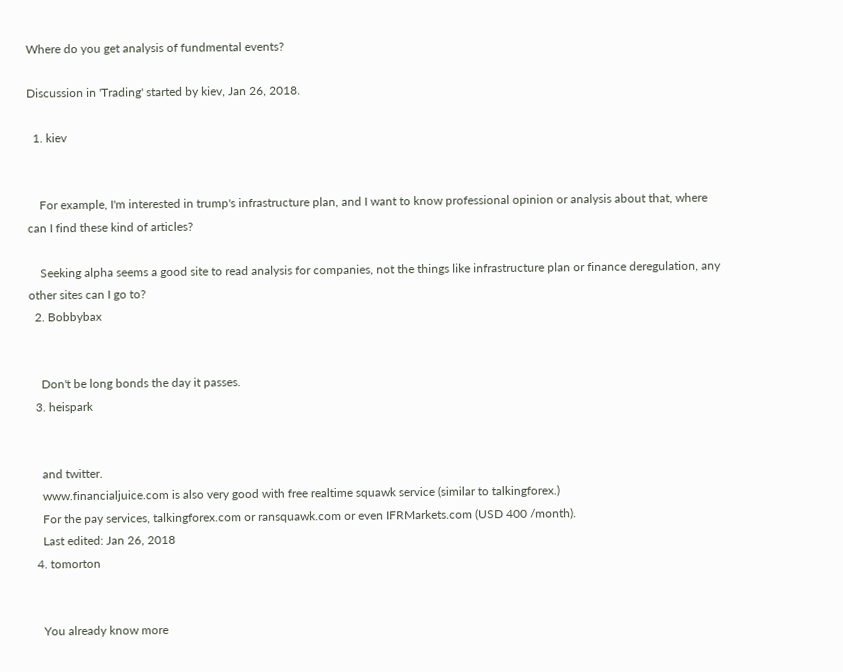Where do you get analysis of fundmental events?

Discussion in 'Trading' started by kiev, Jan 26, 2018.

  1. kiev


    For example, I'm interested in trump's infrastructure plan, and I want to know professional opinion or analysis about that, where can I find these kind of articles?

    Seeking alpha seems a good site to read analysis for companies, not the things like infrastructure plan or finance deregulation, any other sites can I go to?
  2. Bobbybax


    Don't be long bonds the day it passes.
  3. heispark


    and twitter.
    www.financialjuice.com is also very good with free realtime squawk service (similar to talkingforex.)
    For the pay services, talkingforex.com or ransquawk.com or even IFRMarkets.com (USD 400 /month).
    Last edited: Jan 26, 2018
  4. tomorton


    You already know more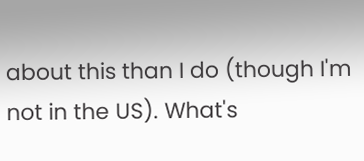about this than I do (though I'm not in the US). What's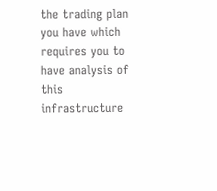the trading plan you have which requires you to have analysis of this infrastructure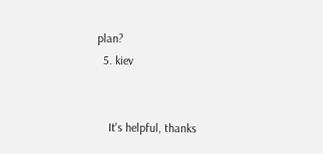plan?
  5. kiev


    It's helpful, thanks